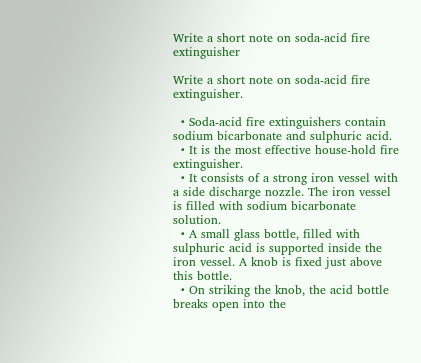Write a short note on soda-acid fire extinguisher

Write a short note on soda-acid fire extinguisher.

  • Soda-acid fire extinguishers contain sodium bicarbonate and sulphuric acid.
  • It is the most effective house-hold fire extinguisher.
  • It consists of a strong iron vessel with a side discharge nozzle. The iron vessel is filled with sodium bicarbonate solution.
  • A small glass bottle, filled with sulphuric acid is supported inside the iron vessel. A knob is fixed just above this bottle.
  • On striking the knob, the acid bottle breaks open into the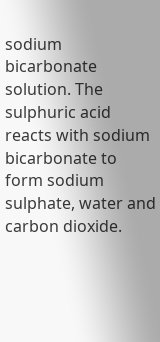sodium bicarbonate solution. The sulphuric acid reacts with sodium bicarbonate to form sodium sulphate, water and carbon dioxide.